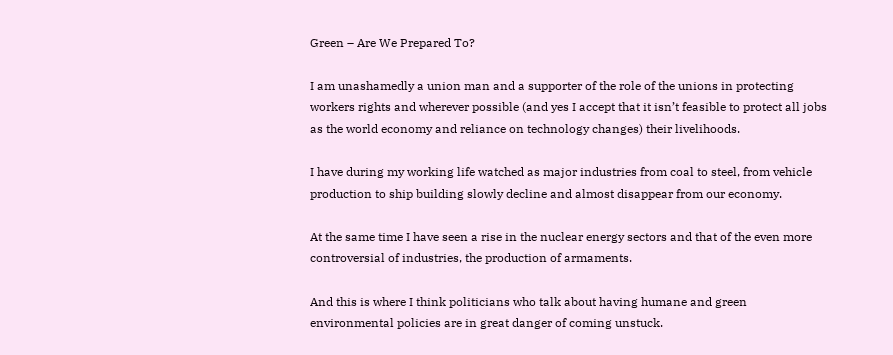Green – Are We Prepared To?

I am unashamedly a union man and a supporter of the role of the unions in protecting workers rights and wherever possible (and yes I accept that it isn’t feasible to protect all jobs as the world economy and reliance on technology changes) their livelihoods.

I have during my working life watched as major industries from coal to steel, from vehicle production to ship building slowly decline and almost disappear from our economy.

At the same time I have seen a rise in the nuclear energy sectors and that of the even more controversial of industries, the production of armaments.

And this is where I think politicians who talk about having humane and green environmental policies are in great danger of coming unstuck.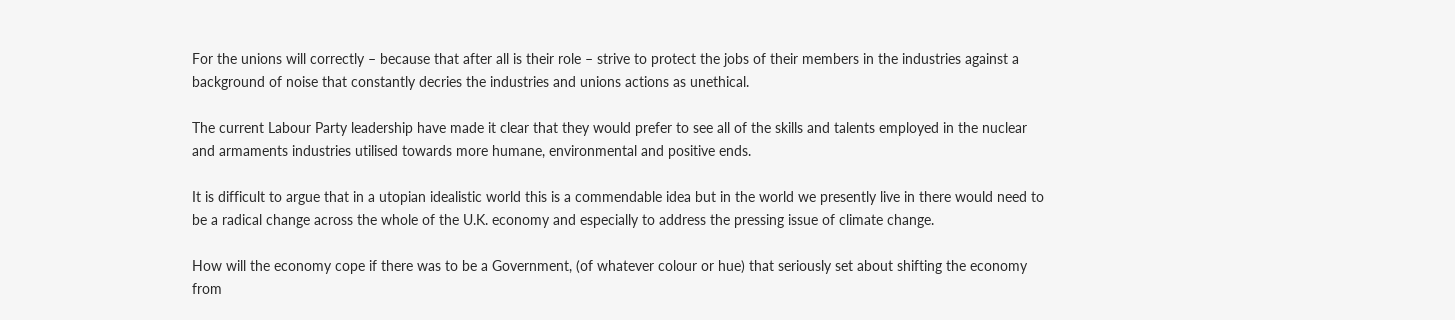For the unions will correctly – because that after all is their role – strive to protect the jobs of their members in the industries against a background of noise that constantly decries the industries and unions actions as unethical.

The current Labour Party leadership have made it clear that they would prefer to see all of the skills and talents employed in the nuclear and armaments industries utilised towards more humane, environmental and positive ends.

It is difficult to argue that in a utopian idealistic world this is a commendable idea but in the world we presently live in there would need to be a radical change across the whole of the U.K. economy and especially to address the pressing issue of climate change.

How will the economy cope if there was to be a Government, (of whatever colour or hue) that seriously set about shifting the economy from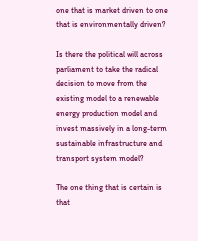one that is market driven to one that is environmentally driven?

Is there the political will across parliament to take the radical decision to move from the existing model to a renewable energy production model and invest massively in a long-term sustainable infrastructure and transport system model?

The one thing that is certain is that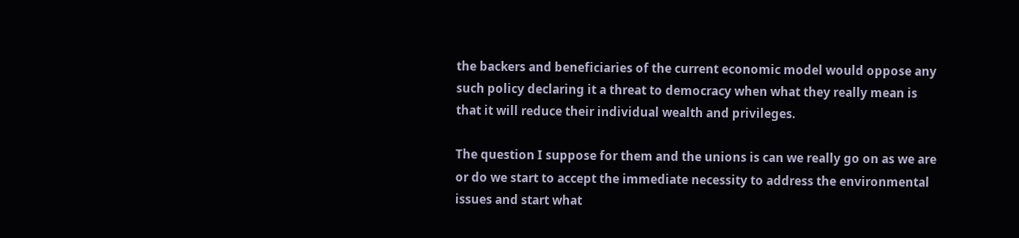the backers and beneficiaries of the current economic model would oppose any such policy declaring it a threat to democracy when what they really mean is that it will reduce their individual wealth and privileges.

The question I suppose for them and the unions is can we really go on as we are or do we start to accept the immediate necessity to address the environmental issues and start what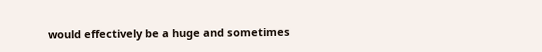would effectively be a huge and sometimes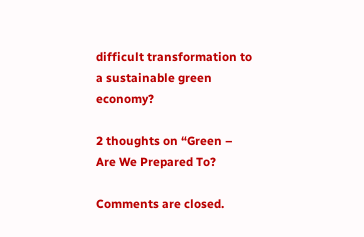difficult transformation to a sustainable green economy?

2 thoughts on “Green – Are We Prepared To?

Comments are closed.